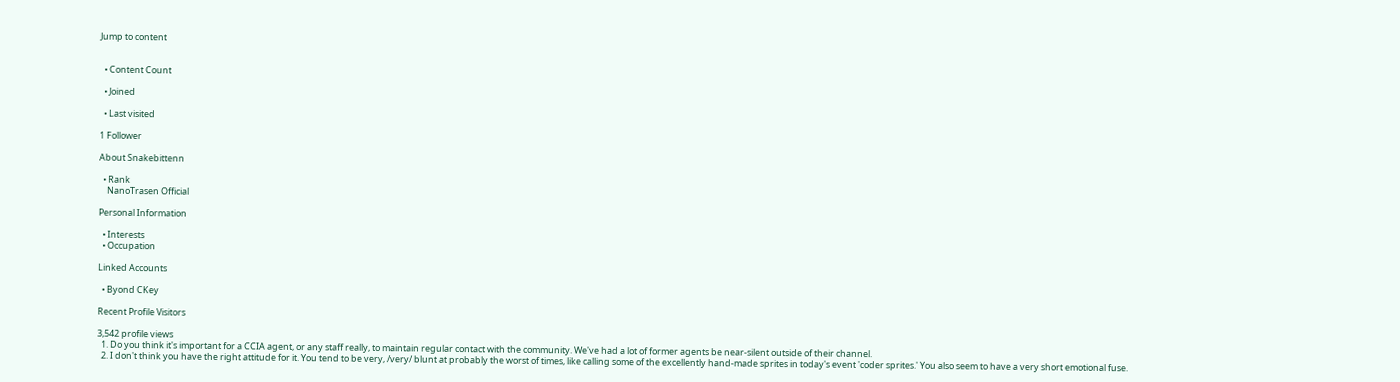Jump to content


  • Content Count

  • Joined

  • Last visited

1 Follower

About Snakebittenn

  • Rank
    NanoTrasen Official

Personal Information

  • Interests
  • Occupation

Linked Accounts

  • Byond CKey

Recent Profile Visitors

3,542 profile views
  1. Do you think it's important for a CCIA agent, or any staff really, to maintain regular contact with the community. We've had a lot of former agents be near-silent outside of their channel.
  2. I don't think you have the right attitude for it. You tend to be very, /very/ blunt at probably the worst of times, like calling some of the excellently hand-made sprites in today's event 'coder sprites.' You also seem to have a very short emotional fuse.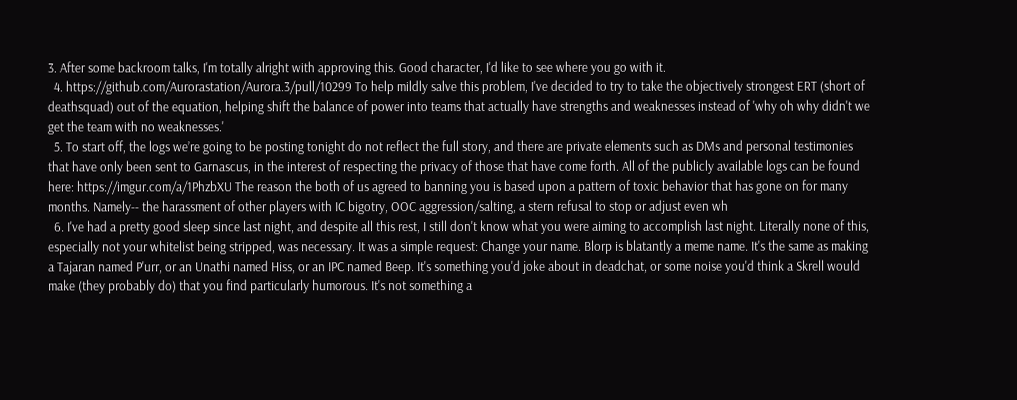3. After some backroom talks, I'm totally alright with approving this. Good character, I'd like to see where you go with it.
  4. https://github.com/Aurorastation/Aurora.3/pull/10299 To help mildly salve this problem, I've decided to try to take the objectively strongest ERT (short of deathsquad) out of the equation, helping shift the balance of power into teams that actually have strengths and weaknesses instead of 'why oh why didn't we get the team with no weaknesses.'
  5. To start off, the logs we’re going to be posting tonight do not reflect the full story, and there are private elements such as DMs and personal testimonies that have only been sent to Garnascus, in the interest of respecting the privacy of those that have come forth. All of the publicly available logs can be found here: https://imgur.com/a/1PhzbXU The reason the both of us agreed to banning you is based upon a pattern of toxic behavior that has gone on for many months. Namely-- the harassment of other players with IC bigotry, OOC aggression/salting, a stern refusal to stop or adjust even wh
  6. I've had a pretty good sleep since last night, and despite all this rest, I still don't know what you were aiming to accomplish last night. Literally none of this, especially not your whitelist being stripped, was necessary. It was a simple request: Change your name. Blorp is blatantly a meme name. It's the same as making a Tajaran named P'urr, or an Unathi named Hiss, or an IPC named Beep. It's something you'd joke about in deadchat, or some noise you'd think a Skrell would make (they probably do) that you find particularly humorous. It's not something a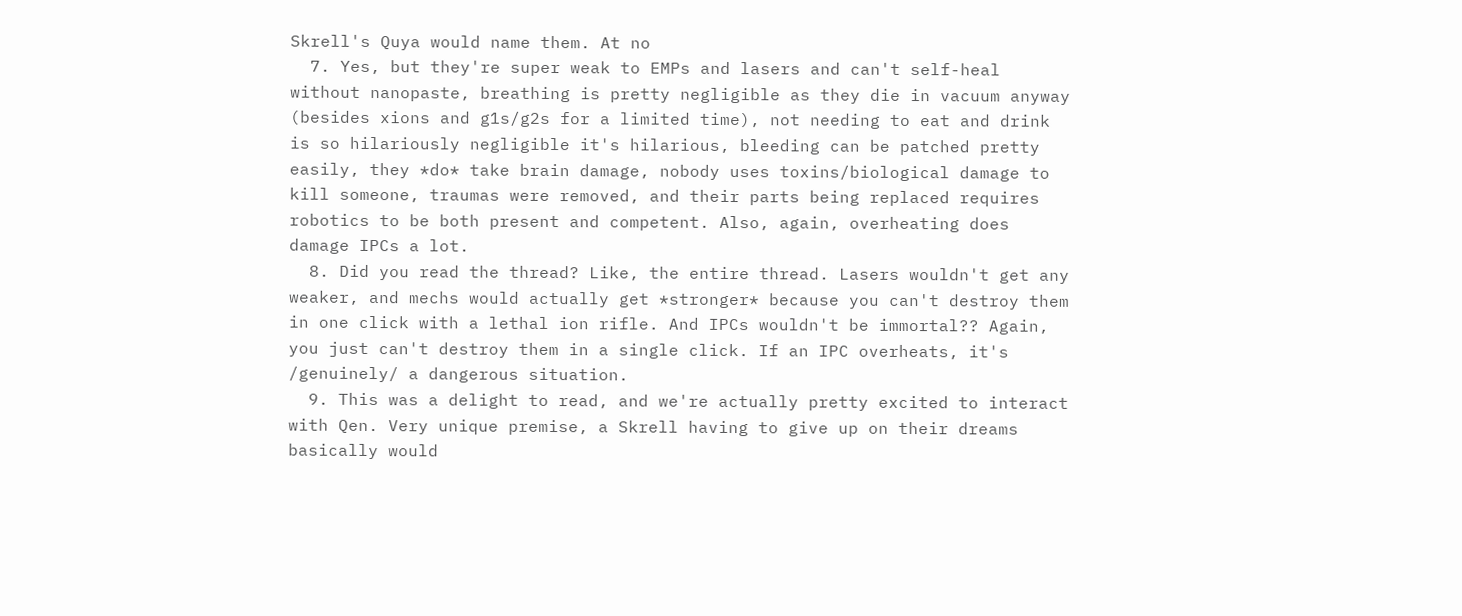Skrell's Quya would name them. At no
  7. Yes, but they're super weak to EMPs and lasers and can't self-heal without nanopaste, breathing is pretty negligible as they die in vacuum anyway (besides xions and g1s/g2s for a limited time), not needing to eat and drink is so hilariously negligible it's hilarious, bleeding can be patched pretty easily, they *do* take brain damage, nobody uses toxins/biological damage to kill someone, traumas were removed, and their parts being replaced requires robotics to be both present and competent. Also, again, overheating does damage IPCs a lot.
  8. Did you read the thread? Like, the entire thread. Lasers wouldn't get any weaker, and mechs would actually get *stronger* because you can't destroy them in one click with a lethal ion rifle. And IPCs wouldn't be immortal?? Again, you just can't destroy them in a single click. If an IPC overheats, it's /genuinely/ a dangerous situation.
  9. This was a delight to read, and we're actually pretty excited to interact with Qen. Very unique premise, a Skrell having to give up on their dreams basically would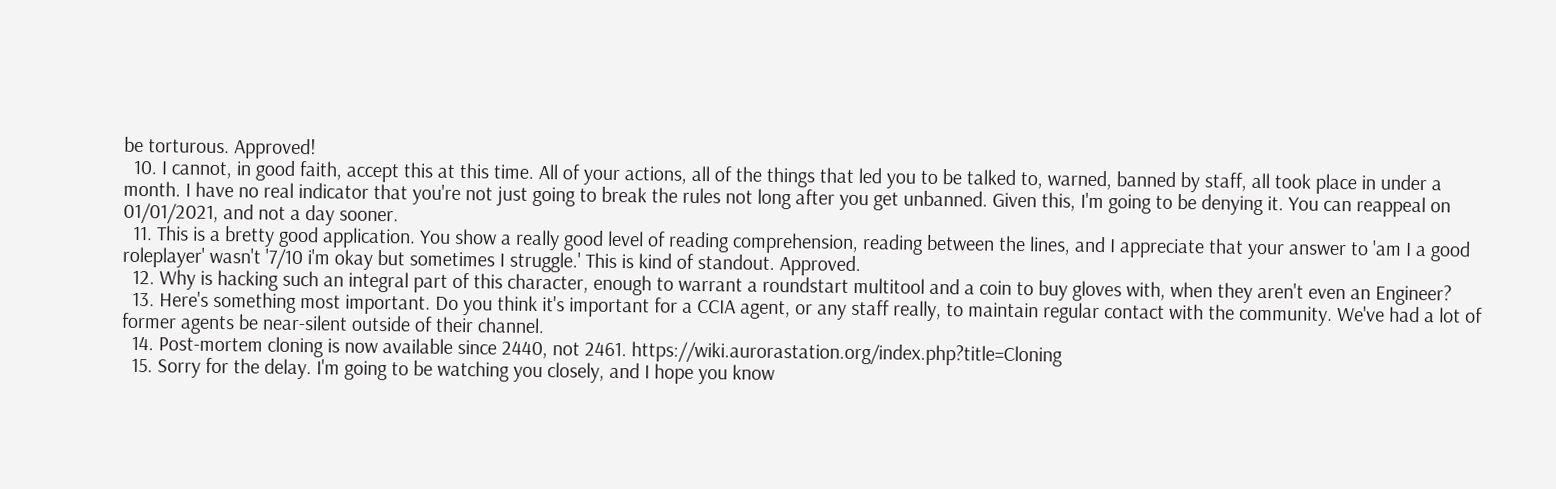be torturous. Approved!
  10. I cannot, in good faith, accept this at this time. All of your actions, all of the things that led you to be talked to, warned, banned by staff, all took place in under a month. I have no real indicator that you're not just going to break the rules not long after you get unbanned. Given this, I'm going to be denying it. You can reappeal on 01/01/2021, and not a day sooner.
  11. This is a bretty good application. You show a really good level of reading comprehension, reading between the lines, and I appreciate that your answer to 'am I a good roleplayer' wasn't '7/10 i'm okay but sometimes I struggle.' This is kind of standout. Approved.
  12. Why is hacking such an integral part of this character, enough to warrant a roundstart multitool and a coin to buy gloves with, when they aren't even an Engineer?
  13. Here's something most important. Do you think it's important for a CCIA agent, or any staff really, to maintain regular contact with the community. We've had a lot of former agents be near-silent outside of their channel.
  14. Post-mortem cloning is now available since 2440, not 2461. https://wiki.aurorastation.org/index.php?title=Cloning
  15. Sorry for the delay. I'm going to be watching you closely, and I hope you know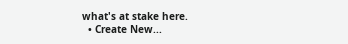what's at stake here.
  • Create New...